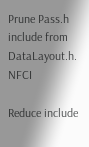Prune Pass.h include from DataLayout.h. NFCI

Reduce include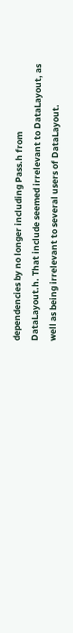dependencies by no longer including Pass.h from
DataLayout.h. That include seemed irrelevant to DataLayout, as
well as being irrelevant to several users of DataLayout.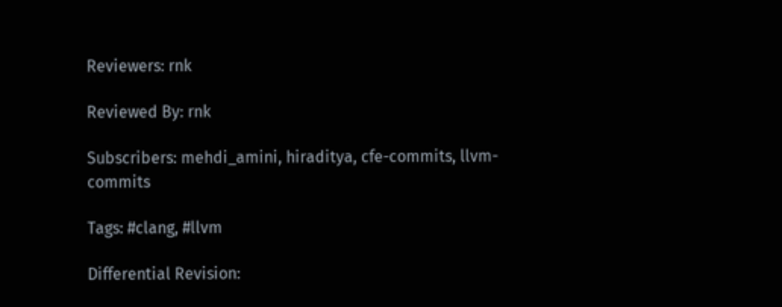Reviewers: rnk

Reviewed By: rnk

Subscribers: mehdi_amini, hiraditya, cfe-commits, llvm-commits

Tags: #clang, #llvm

Differential Revision: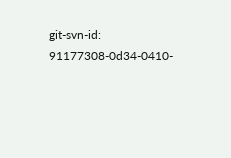git-svn-id: 91177308-0d34-0410-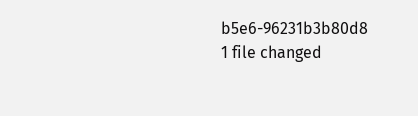b5e6-96231b3b80d8
1 file changed